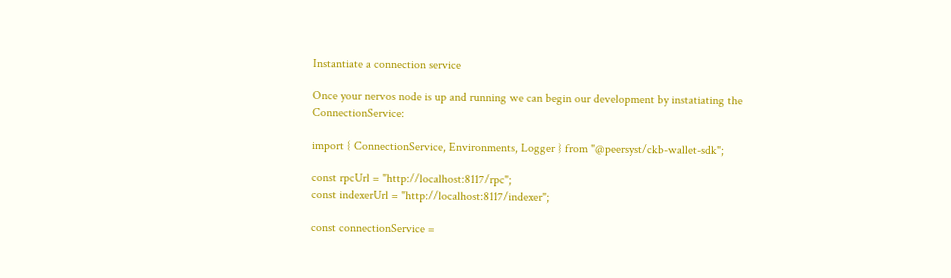Instantiate a connection service

Once your nervos node is up and running we can begin our development by instatiating the ConnectionService:

import { ConnectionService, Environments, Logger } from "@peersyst/ckb-wallet-sdk";

const rpcUrl = "http://localhost:8117/rpc";
const indexerUrl = "http://localhost:8117/indexer";

const connectionService =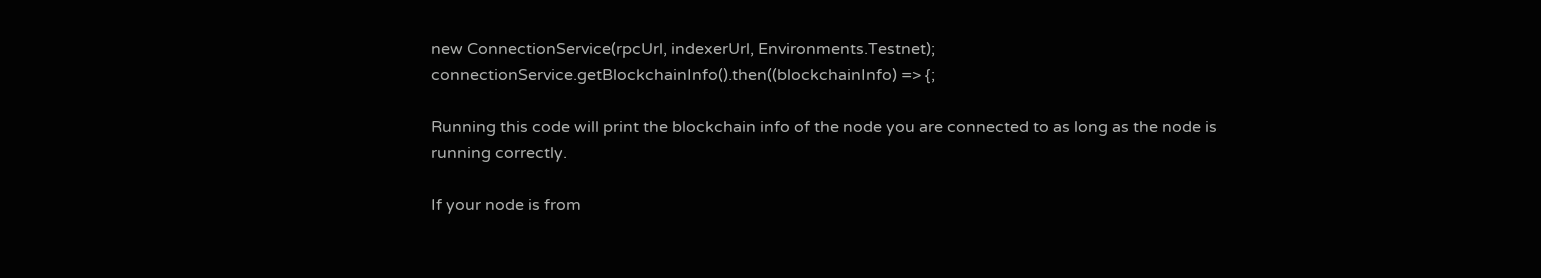new ConnectionService(rpcUrl, indexerUrl, Environments.Testnet);
connectionService.getBlockchainInfo().then((blockchainInfo) => {;

Running this code will print the blockchain info of the node you are connected to as long as the node is running correctly.

If your node is from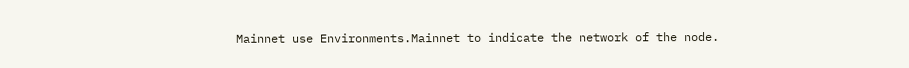Mainnet use Environments.Mainnet to indicate the network of the node.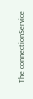The connectionService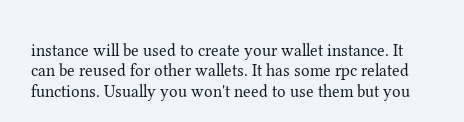instance will be used to create your wallet instance. It can be reused for other wallets. It has some rpc related functions. Usually you won't need to use them but you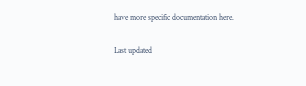have more specific documentation here.

Last updated